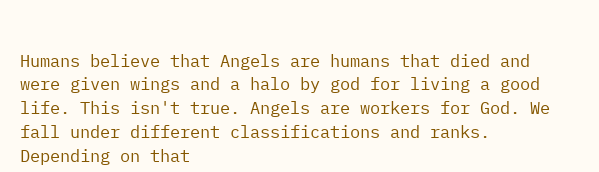Humans believe that Angels are humans that died and were given wings and a halo by god for living a good life. This isn't true. Angels are workers for God. We fall under different classifications and ranks. Depending on that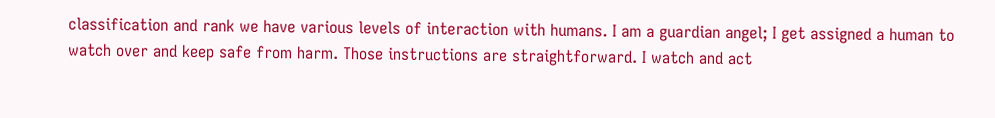classification and rank we have various levels of interaction with humans. I am a guardian angel; I get assigned a human to watch over and keep safe from harm. Those instructions are straightforward. I watch and act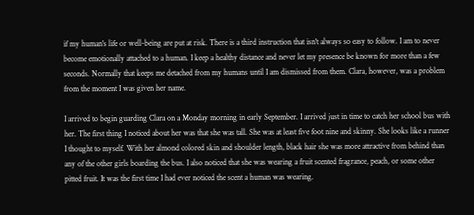if my human's life or well-being are put at risk. There is a third instruction that isn't always so easy to follow. I am to never become emotionally attached to a human. I keep a healthy distance and never let my presence be known for more than a few seconds. Normally that keeps me detached from my humans until I am dismissed from them. Clara, however, was a problem from the moment I was given her name.

I arrived to begin guarding Clara on a Monday morning in early September. I arrived just in time to catch her school bus with her. The first thing I noticed about her was that she was tall. She was at least five foot nine and skinny. She looks like a runner I thought to myself. With her almond colored skin and shoulder length, black hair she was more attractive from behind than any of the other girls boarding the bus. I also noticed that she was wearing a fruit scented fragrance, peach, or some other pitted fruit. It was the first time I had ever noticed the scent a human was wearing.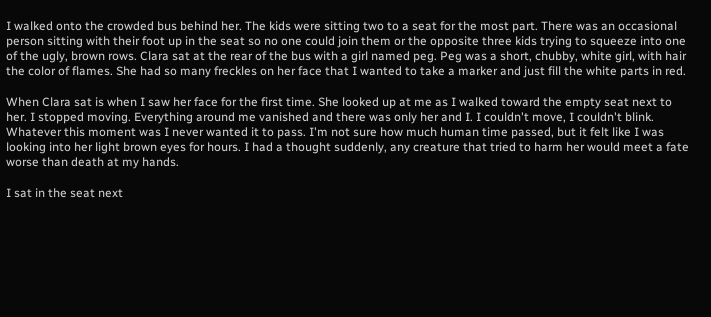I walked onto the crowded bus behind her. The kids were sitting two to a seat for the most part. There was an occasional person sitting with their foot up in the seat so no one could join them or the opposite three kids trying to squeeze into one of the ugly, brown rows. Clara sat at the rear of the bus with a girl named peg. Peg was a short, chubby, white girl, with hair the color of flames. She had so many freckles on her face that I wanted to take a marker and just fill the white parts in red.

When Clara sat is when I saw her face for the first time. She looked up at me as I walked toward the empty seat next to her. I stopped moving. Everything around me vanished and there was only her and I. I couldn't move, I couldn't blink. Whatever this moment was I never wanted it to pass. I'm not sure how much human time passed, but it felt like I was looking into her light brown eyes for hours. I had a thought suddenly, any creature that tried to harm her would meet a fate worse than death at my hands.

I sat in the seat next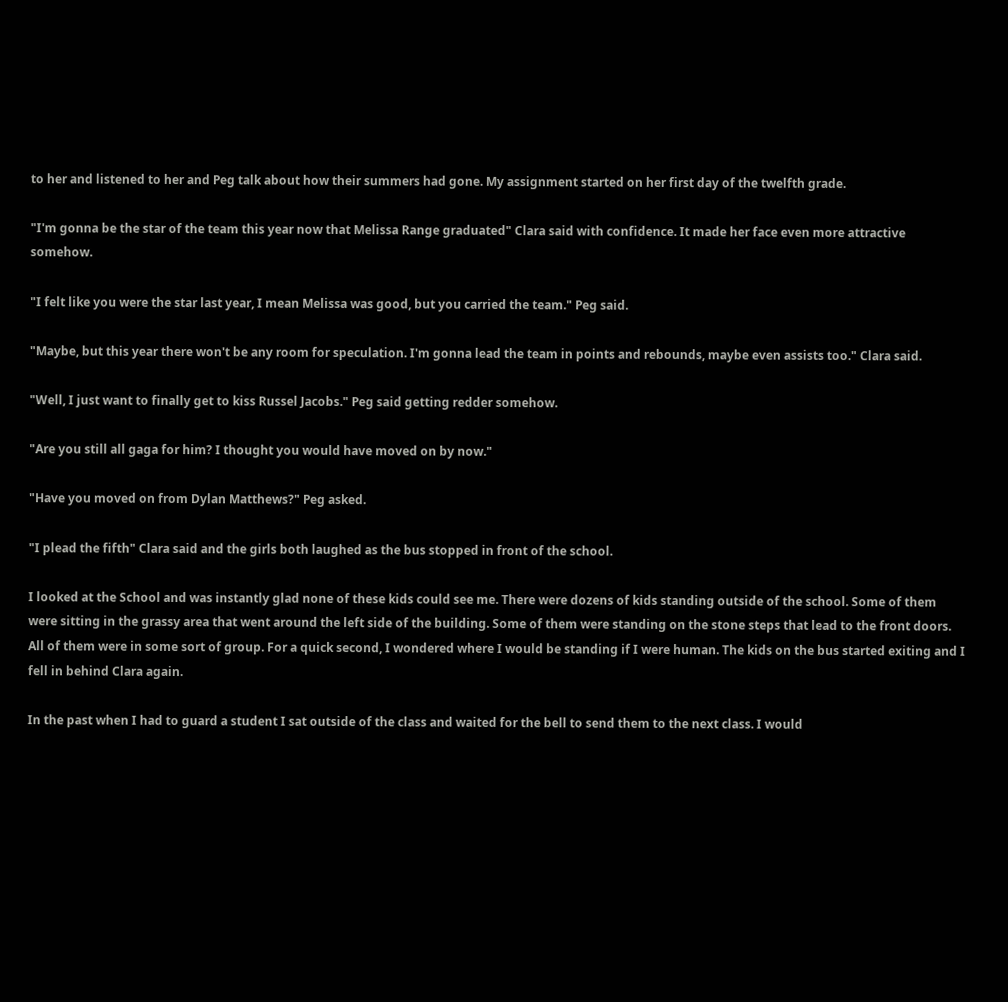to her and listened to her and Peg talk about how their summers had gone. My assignment started on her first day of the twelfth grade.

"I'm gonna be the star of the team this year now that Melissa Range graduated" Clara said with confidence. It made her face even more attractive somehow.

"I felt like you were the star last year, I mean Melissa was good, but you carried the team." Peg said.

"Maybe, but this year there won't be any room for speculation. I'm gonna lead the team in points and rebounds, maybe even assists too." Clara said.

"Well, I just want to finally get to kiss Russel Jacobs." Peg said getting redder somehow.

"Are you still all gaga for him? I thought you would have moved on by now."

"Have you moved on from Dylan Matthews?" Peg asked.

"I plead the fifth" Clara said and the girls both laughed as the bus stopped in front of the school.

I looked at the School and was instantly glad none of these kids could see me. There were dozens of kids standing outside of the school. Some of them were sitting in the grassy area that went around the left side of the building. Some of them were standing on the stone steps that lead to the front doors. All of them were in some sort of group. For a quick second, I wondered where I would be standing if I were human. The kids on the bus started exiting and I fell in behind Clara again.

In the past when I had to guard a student I sat outside of the class and waited for the bell to send them to the next class. I would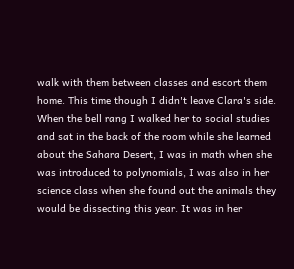walk with them between classes and escort them home. This time though I didn't leave Clara's side. When the bell rang I walked her to social studies and sat in the back of the room while she learned about the Sahara Desert, I was in math when she was introduced to polynomials, I was also in her science class when she found out the animals they would be dissecting this year. It was in her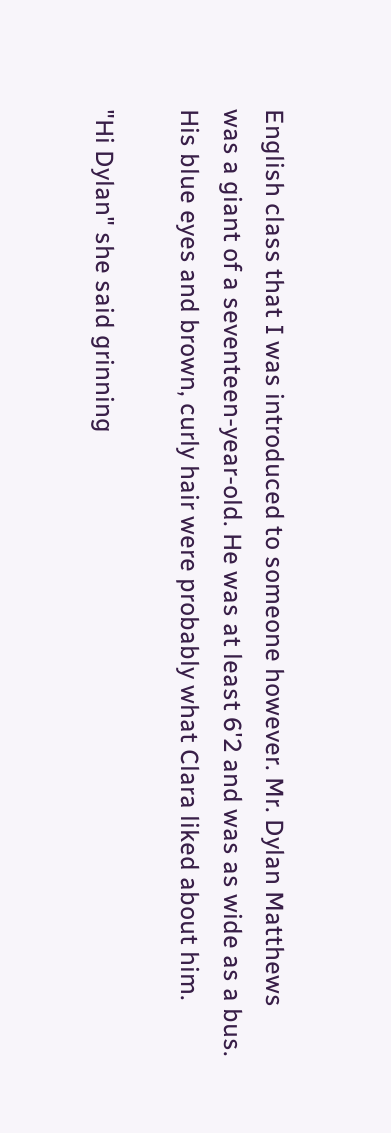English class that I was introduced to someone however. Mr. Dylan Matthews was a giant of a seventeen-year-old. He was at least 6'2 and was as wide as a bus. His blue eyes and brown, curly hair were probably what Clara liked about him.

"Hi Dylan" she said grinning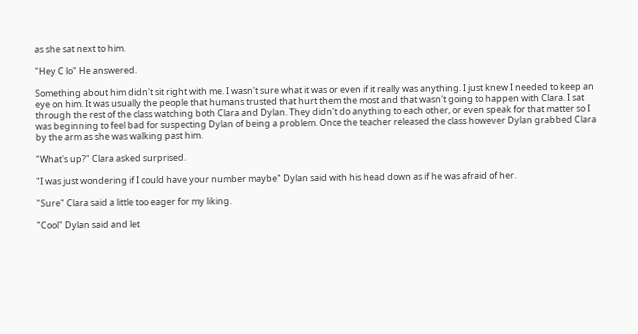as she sat next to him.

"Hey C lo" He answered.

Something about him didn't sit right with me. I wasn't sure what it was or even if it really was anything. I just knew I needed to keep an eye on him. It was usually the people that humans trusted that hurt them the most and that wasn't going to happen with Clara. I sat through the rest of the class watching both Clara and Dylan. They didn't do anything to each other, or even speak for that matter so I was beginning to feel bad for suspecting Dylan of being a problem. Once the teacher released the class however Dylan grabbed Clara by the arm as she was walking past him.

"What's up?" Clara asked surprised.

"I was just wondering if I could have your number maybe" Dylan said with his head down as if he was afraid of her.

"Sure" Clara said a little too eager for my liking.

"Cool" Dylan said and let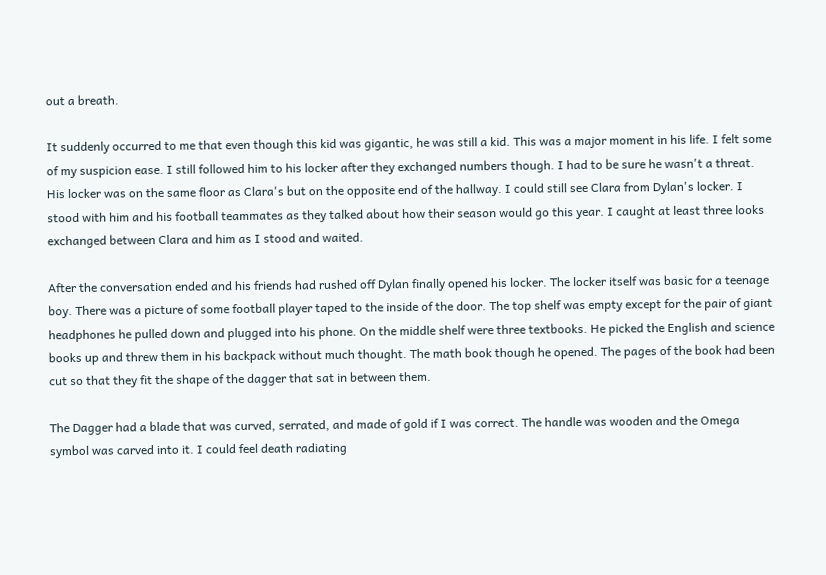out a breath.

It suddenly occurred to me that even though this kid was gigantic, he was still a kid. This was a major moment in his life. I felt some of my suspicion ease. I still followed him to his locker after they exchanged numbers though. I had to be sure he wasn't a threat. His locker was on the same floor as Clara's but on the opposite end of the hallway. I could still see Clara from Dylan's locker. I stood with him and his football teammates as they talked about how their season would go this year. I caught at least three looks exchanged between Clara and him as I stood and waited.

After the conversation ended and his friends had rushed off Dylan finally opened his locker. The locker itself was basic for a teenage boy. There was a picture of some football player taped to the inside of the door. The top shelf was empty except for the pair of giant headphones he pulled down and plugged into his phone. On the middle shelf were three textbooks. He picked the English and science books up and threw them in his backpack without much thought. The math book though he opened. The pages of the book had been cut so that they fit the shape of the dagger that sat in between them.

The Dagger had a blade that was curved, serrated, and made of gold if I was correct. The handle was wooden and the Omega symbol was carved into it. I could feel death radiating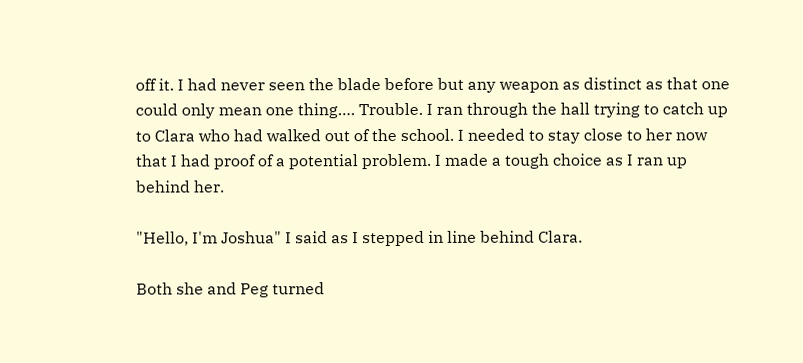off it. I had never seen the blade before but any weapon as distinct as that one could only mean one thing…. Trouble. I ran through the hall trying to catch up to Clara who had walked out of the school. I needed to stay close to her now that I had proof of a potential problem. I made a tough choice as I ran up behind her.

"Hello, I'm Joshua" I said as I stepped in line behind Clara.

Both she and Peg turned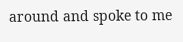around and spoke to me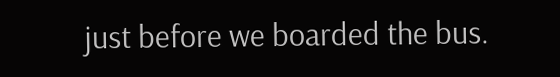just before we boarded the bus.